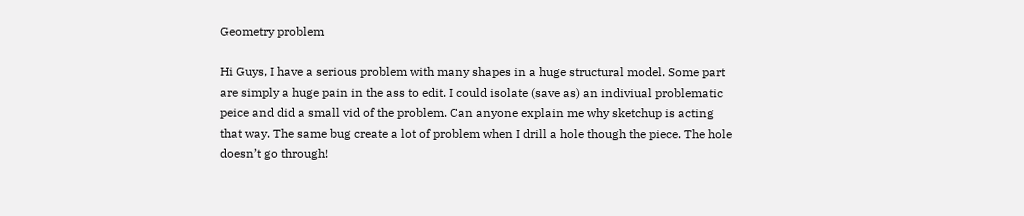Geometry problem

Hi Guys, I have a serious problem with many shapes in a huge structural model. Some part are simply a huge pain in the ass to edit. I could isolate (save as) an indiviual problematic peice and did a small vid of the problem. Can anyone explain me why sketchup is acting that way. The same bug create a lot of problem when I drill a hole though the piece. The hole doesn’t go through!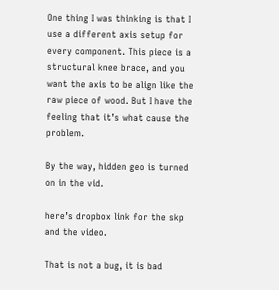One thing I was thinking is that I use a different axis setup for every component. This piece is a structural knee brace, and you want the axis to be align like the raw piece of wood. But I have the feeling that it’s what cause the problem.

By the way, hidden geo is turned on in the vid.

here’s dropbox link for the skp and the video.

That is not a bug, it is bad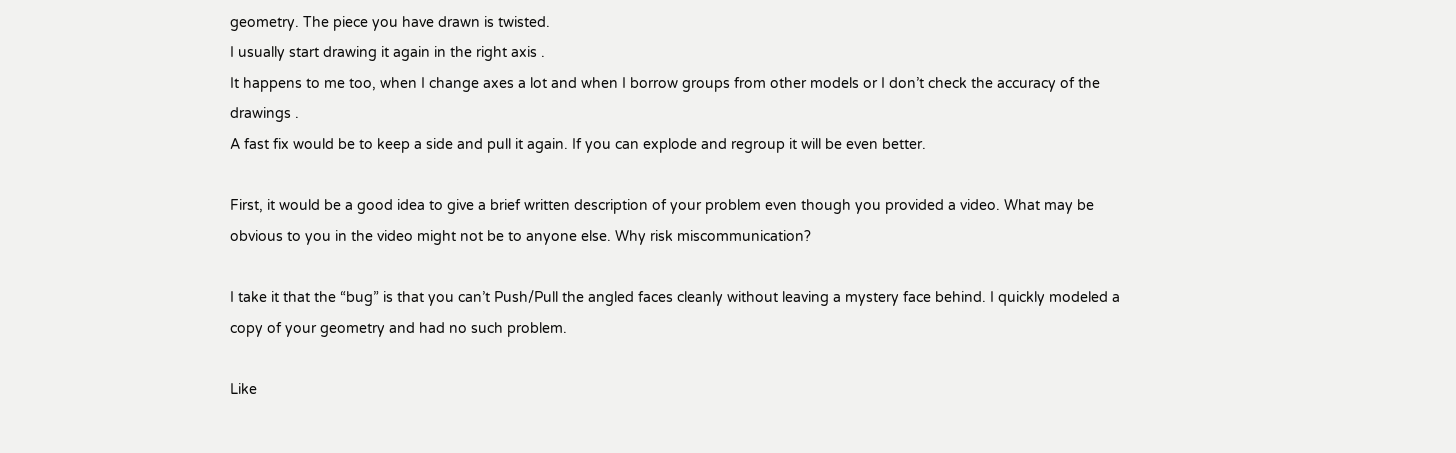geometry. The piece you have drawn is twisted.
I usually start drawing it again in the right axis .
It happens to me too, when I change axes a lot and when I borrow groups from other models or I don’t check the accuracy of the drawings .
A fast fix would be to keep a side and pull it again. If you can explode and regroup it will be even better.

First, it would be a good idea to give a brief written description of your problem even though you provided a video. What may be obvious to you in the video might not be to anyone else. Why risk miscommunication?

I take it that the “bug” is that you can’t Push/Pull the angled faces cleanly without leaving a mystery face behind. I quickly modeled a copy of your geometry and had no such problem.

Like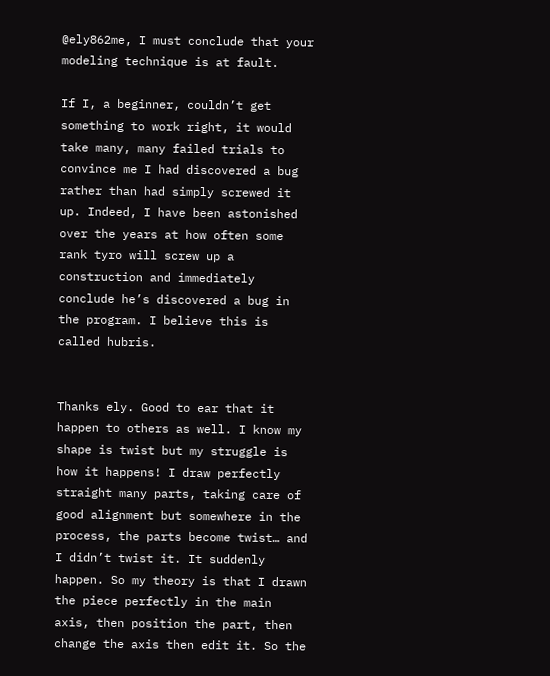@ely862me, I must conclude that your modeling technique is at fault.

If I, a beginner, couldn’t get something to work right, it would take many, many failed trials to convince me I had discovered a bug rather than had simply screwed it up. Indeed, I have been astonished over the years at how often some rank tyro will screw up a construction and immediately conclude he’s discovered a bug in the program. I believe this is called hubris.


Thanks ely. Good to ear that it happen to others as well. I know my shape is twist but my struggle is how it happens! I draw perfectly straight many parts, taking care of good alignment but somewhere in the process, the parts become twist… and I didn’t twist it. It suddenly happen. So my theory is that I drawn the piece perfectly in the main axis, then position the part, then change the axis then edit it. So the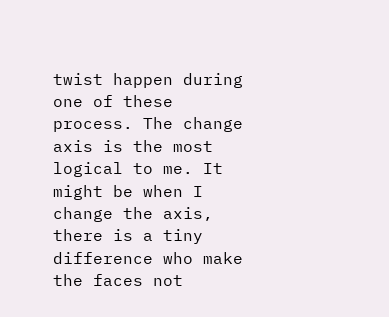twist happen during one of these process. The change axis is the most logical to me. It might be when I change the axis, there is a tiny difference who make the faces not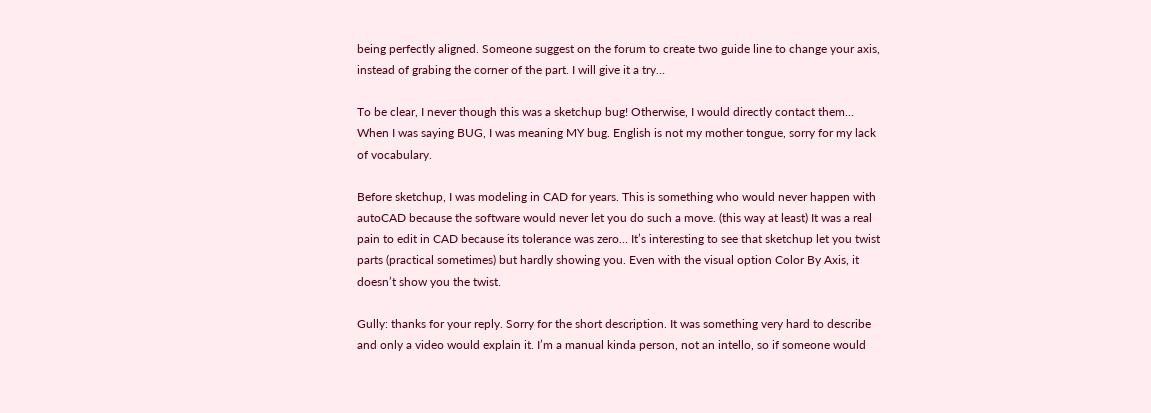being perfectly aligned. Someone suggest on the forum to create two guide line to change your axis, instead of grabing the corner of the part. I will give it a try…

To be clear, I never though this was a sketchup bug! Otherwise, I would directly contact them… When I was saying BUG, I was meaning MY bug. English is not my mother tongue, sorry for my lack of vocabulary.

Before sketchup, I was modeling in CAD for years. This is something who would never happen with autoCAD because the software would never let you do such a move. (this way at least) It was a real pain to edit in CAD because its tolerance was zero… It’s interesting to see that sketchup let you twist parts (practical sometimes) but hardly showing you. Even with the visual option Color By Axis, it doesn’t show you the twist.

Gully: thanks for your reply. Sorry for the short description. It was something very hard to describe and only a video would explain it. I’m a manual kinda person, not an intello, so if someone would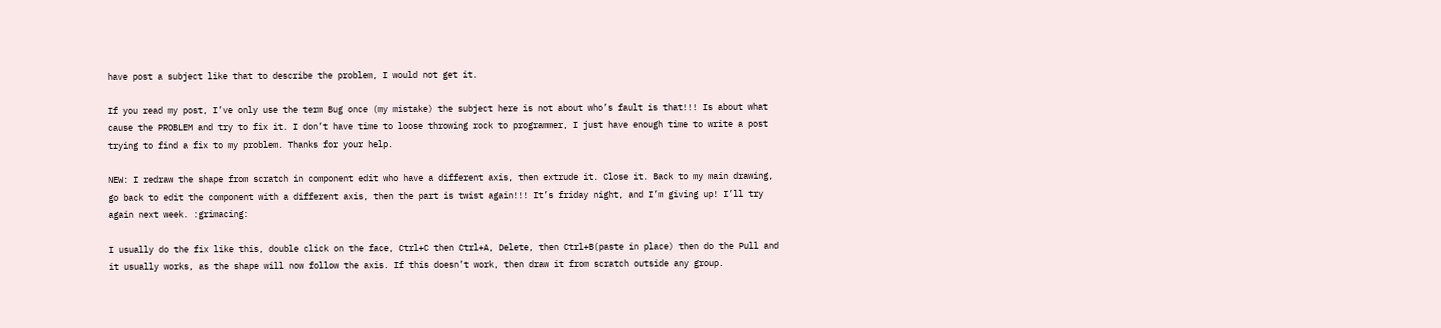have post a subject like that to describe the problem, I would not get it.

If you read my post, I’ve only use the term Bug once (my mistake) the subject here is not about who’s fault is that!!! Is about what cause the PROBLEM and try to fix it. I don’t have time to loose throwing rock to programmer, I just have enough time to write a post trying to find a fix to my problem. Thanks for your help.

NEW: I redraw the shape from scratch in component edit who have a different axis, then extrude it. Close it. Back to my main drawing, go back to edit the component with a different axis, then the part is twist again!!! It’s friday night, and I’m giving up! I’ll try again next week. :grimacing:

I usually do the fix like this, double click on the face, Ctrl+C then Ctrl+A, Delete, then Ctrl+B(paste in place) then do the Pull and it usually works, as the shape will now follow the axis. If this doesn’t work, then draw it from scratch outside any group.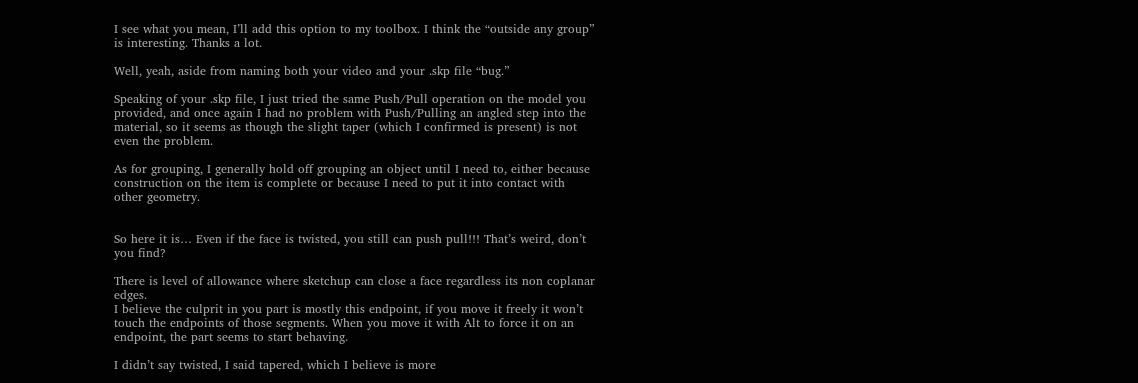I see what you mean, I’ll add this option to my toolbox. I think the “outside any group” is interesting. Thanks a lot.

Well, yeah, aside from naming both your video and your .skp file “bug.”

Speaking of your .skp file, I just tried the same Push/Pull operation on the model you provided, and once again I had no problem with Push/Pulling an angled step into the material, so it seems as though the slight taper (which I confirmed is present) is not even the problem.

As for grouping, I generally hold off grouping an object until I need to, either because construction on the item is complete or because I need to put it into contact with other geometry.


So here it is… Even if the face is twisted, you still can push pull!!! That’s weird, don’t you find?

There is level of allowance where sketchup can close a face regardless its non coplanar edges.
I believe the culprit in you part is mostly this endpoint, if you move it freely it won’t touch the endpoints of those segments. When you move it with Alt to force it on an endpoint, the part seems to start behaving.

I didn’t say twisted, I said tapered, which I believe is more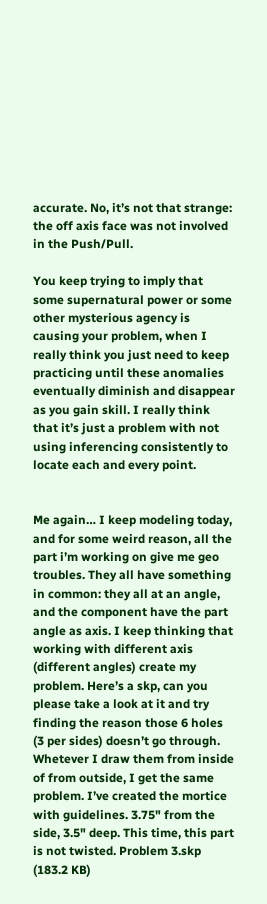accurate. No, it’s not that strange: the off axis face was not involved in the Push/Pull.

You keep trying to imply that some supernatural power or some other mysterious agency is causing your problem, when I really think you just need to keep practicing until these anomalies eventually diminish and disappear as you gain skill. I really think that it’s just a problem with not using inferencing consistently to locate each and every point.


Me again… I keep modeling today, and for some weird reason, all the part i’m working on give me geo troubles. They all have something in common: they all at an angle, and the component have the part angle as axis. I keep thinking that working with different axis (different angles) create my problem. Here’s a skp, can you please take a look at it and try finding the reason those 6 holes (3 per sides) doesn’t go through. Whetever I draw them from inside of from outside, I get the same problem. I’ve created the mortice with guidelines. 3.75" from the side, 3.5" deep. This time, this part is not twisted. Problem 3.skp (183.2 KB)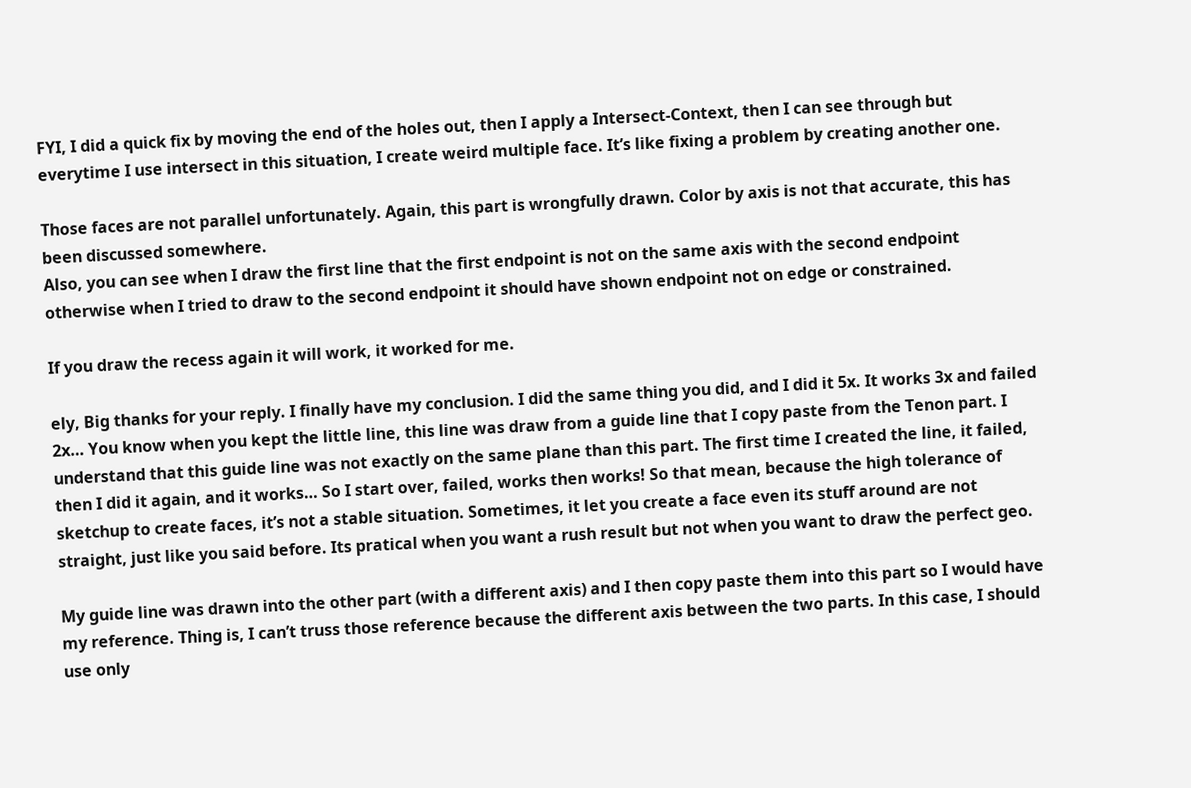FYI, I did a quick fix by moving the end of the holes out, then I apply a Intersect-Context, then I can see through but everytime I use intersect in this situation, I create weird multiple face. It’s like fixing a problem by creating another one.

Those faces are not parallel unfortunately. Again, this part is wrongfully drawn. Color by axis is not that accurate, this has been discussed somewhere.
Also, you can see when I draw the first line that the first endpoint is not on the same axis with the second endpoint otherwise when I tried to draw to the second endpoint it should have shown endpoint not on edge or constrained.

If you draw the recess again it will work, it worked for me.

ely, Big thanks for your reply. I finally have my conclusion. I did the same thing you did, and I did it 5x. It works 3x and failed 2x… You know when you kept the little line, this line was draw from a guide line that I copy paste from the Tenon part. I understand that this guide line was not exactly on the same plane than this part. The first time I created the line, it failed, then I did it again, and it works… So I start over, failed, works then works! So that mean, because the high tolerance of sketchup to create faces, it’s not a stable situation. Sometimes, it let you create a face even its stuff around are not straight, just like you said before. Its pratical when you want a rush result but not when you want to draw the perfect geo.

My guide line was drawn into the other part (with a different axis) and I then copy paste them into this part so I would have my reference. Thing is, I can’t truss those reference because the different axis between the two parts. In this case, I should use only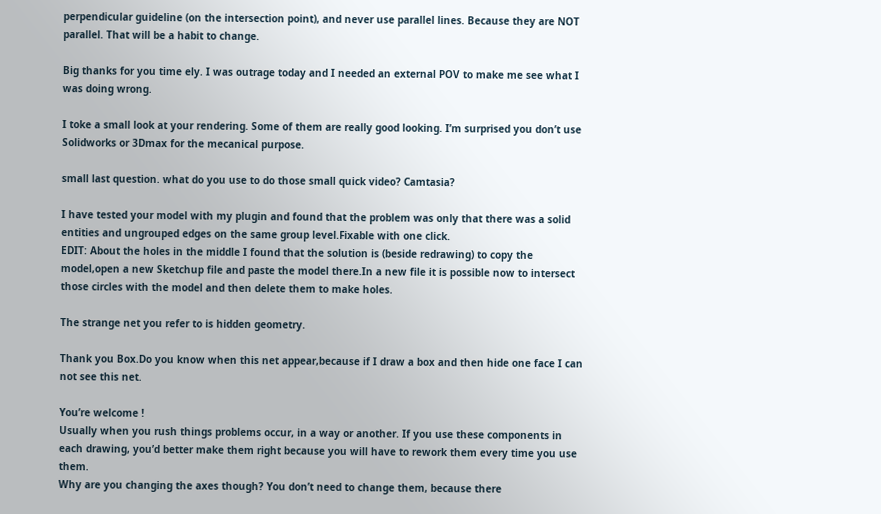perpendicular guideline (on the intersection point), and never use parallel lines. Because they are NOT parallel. That will be a habit to change.

Big thanks for you time ely. I was outrage today and I needed an external POV to make me see what I was doing wrong.

I toke a small look at your rendering. Some of them are really good looking. I’m surprised you don’t use Solidworks or 3Dmax for the mecanical purpose.

small last question. what do you use to do those small quick video? Camtasia?

I have tested your model with my plugin and found that the problem was only that there was a solid entities and ungrouped edges on the same group level.Fixable with one click.
EDIT: About the holes in the middle I found that the solution is (beside redrawing) to copy the model,open a new Sketchup file and paste the model there.In a new file it is possible now to intersect those circles with the model and then delete them to make holes.

The strange net you refer to is hidden geometry.

Thank you Box.Do you know when this net appear,because if I draw a box and then hide one face I can not see this net.

You’re welcome !
Usually when you rush things problems occur, in a way or another. If you use these components in each drawing, you’d better make them right because you will have to rework them every time you use them.
Why are you changing the axes though? You don’t need to change them, because there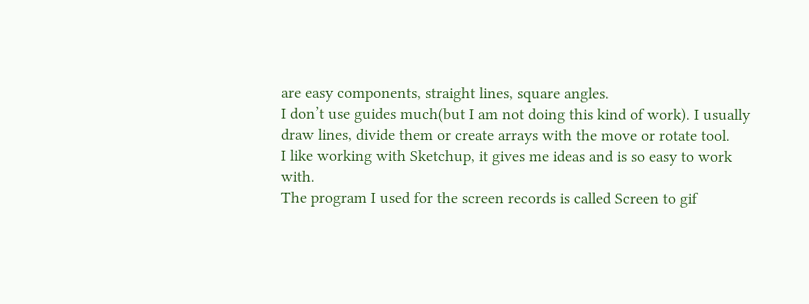are easy components, straight lines, square angles.
I don’t use guides much(but I am not doing this kind of work). I usually draw lines, divide them or create arrays with the move or rotate tool.
I like working with Sketchup, it gives me ideas and is so easy to work with.
The program I used for the screen records is called Screen to gif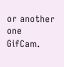or another one GifCam.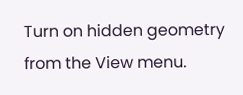Turn on hidden geometry from the View menu.